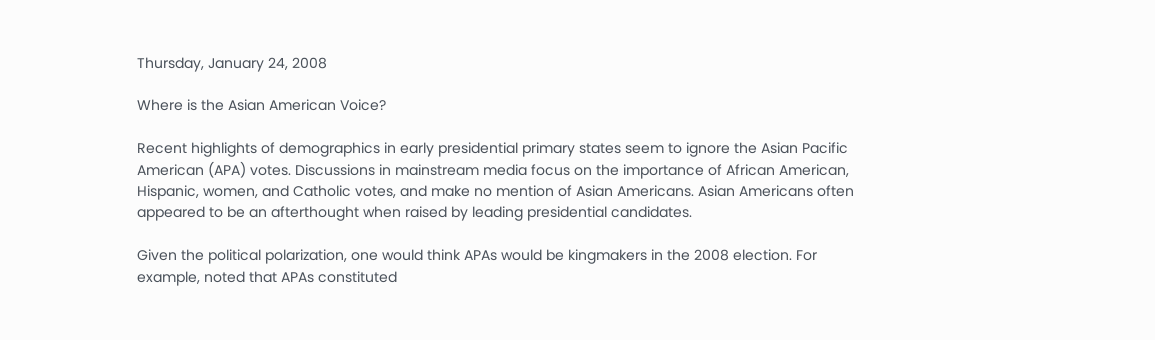Thursday, January 24, 2008

Where is the Asian American Voice?

Recent highlights of demographics in early presidential primary states seem to ignore the Asian Pacific American (APA) votes. Discussions in mainstream media focus on the importance of African American, Hispanic, women, and Catholic votes, and make no mention of Asian Americans. Asian Americans often appeared to be an afterthought when raised by leading presidential candidates.

Given the political polarization, one would think APAs would be kingmakers in the 2008 election. For example, noted that APAs constituted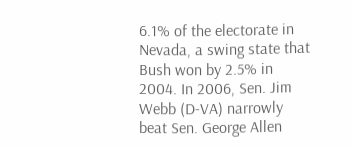6.1% of the electorate in Nevada, a swing state that Bush won by 2.5% in 2004. In 2006, Sen. Jim Webb (D-VA) narrowly beat Sen. George Allen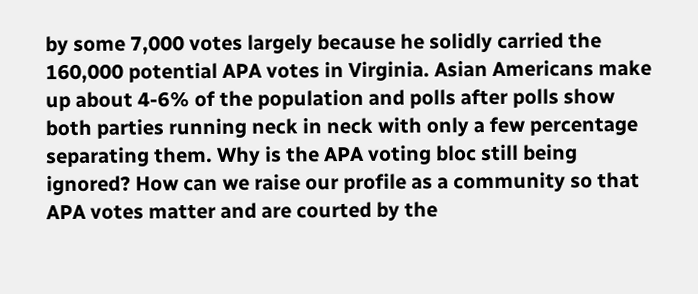by some 7,000 votes largely because he solidly carried the 160,000 potential APA votes in Virginia. Asian Americans make up about 4-6% of the population and polls after polls show both parties running neck in neck with only a few percentage separating them. Why is the APA voting bloc still being ignored? How can we raise our profile as a community so that APA votes matter and are courted by the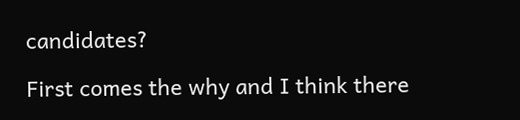candidates?

First comes the why and I think there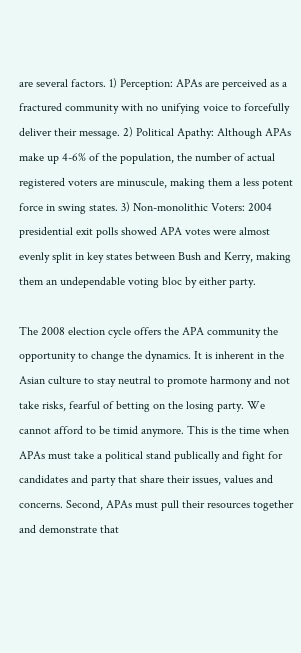are several factors. 1) Perception: APAs are perceived as a fractured community with no unifying voice to forcefully deliver their message. 2) Political Apathy: Although APAs make up 4-6% of the population, the number of actual registered voters are minuscule, making them a less potent force in swing states. 3) Non-monolithic Voters: 2004 presidential exit polls showed APA votes were almost evenly split in key states between Bush and Kerry, making them an undependable voting bloc by either party.

The 2008 election cycle offers the APA community the opportunity to change the dynamics. It is inherent in the Asian culture to stay neutral to promote harmony and not take risks, fearful of betting on the losing party. We cannot afford to be timid anymore. This is the time when APAs must take a political stand publically and fight for candidates and party that share their issues, values and concerns. Second, APAs must pull their resources together and demonstrate that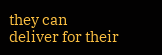they can deliver for their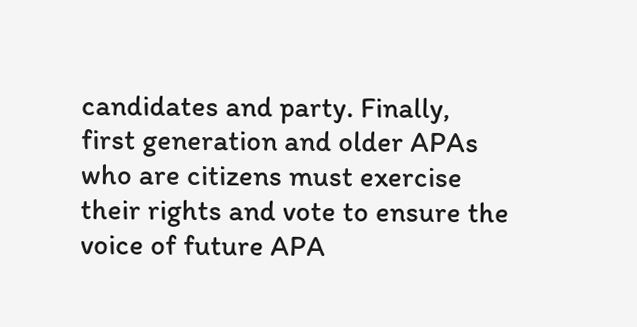candidates and party. Finally, first generation and older APAs who are citizens must exercise their rights and vote to ensure the voice of future APA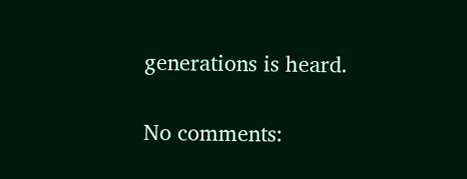generations is heard.

No comments: